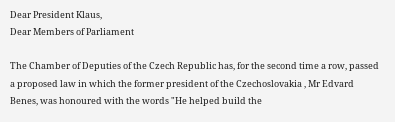Dear President Klaus,
Dear Members of Parliament

The Chamber of Deputies of the Czech Republic has, for the second time a row, passed a proposed law in which the former president of the Czechoslovakia , Mr Edvard Benes, was honoured with the words "He helped build the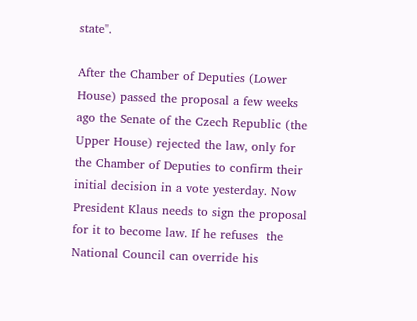state".

After the Chamber of Deputies (Lower House) passed the proposal a few weeks ago the Senate of the Czech Republic (the Upper House) rejected the law, only for the Chamber of Deputies to confirm their initial decision in a vote yesterday. Now President Klaus needs to sign the proposal for it to become law. If he refuses  the National Council can override his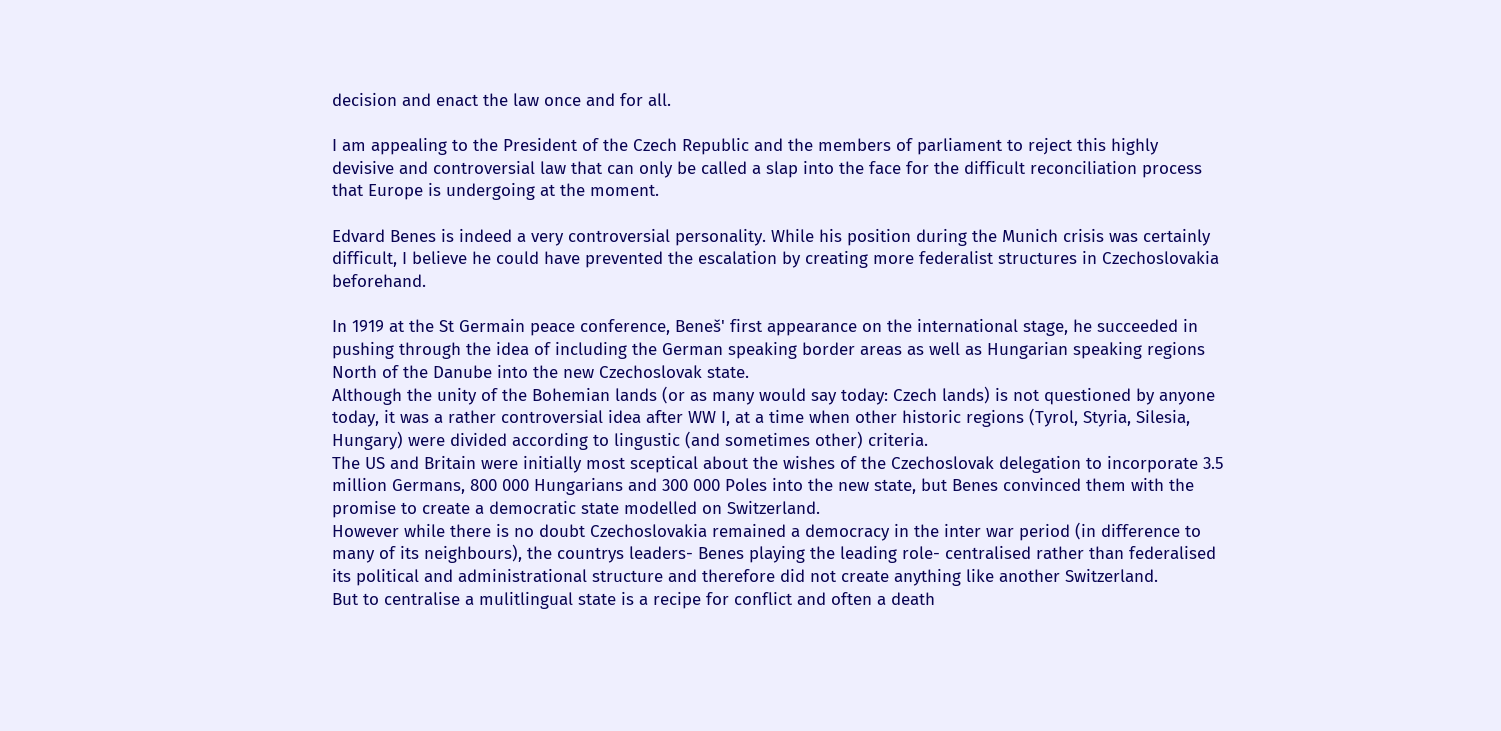decision and enact the law once and for all.

I am appealing to the President of the Czech Republic and the members of parliament to reject this highly devisive and controversial law that can only be called a slap into the face for the difficult reconciliation process that Europe is undergoing at the moment.

Edvard Benes is indeed a very controversial personality. While his position during the Munich crisis was certainly difficult, I believe he could have prevented the escalation by creating more federalist structures in Czechoslovakia beforehand.

In 1919 at the St Germain peace conference, Beneš' first appearance on the international stage, he succeeded in pushing through the idea of including the German speaking border areas as well as Hungarian speaking regions North of the Danube into the new Czechoslovak state.
Although the unity of the Bohemian lands (or as many would say today: Czech lands) is not questioned by anyone today, it was a rather controversial idea after WW I, at a time when other historic regions (Tyrol, Styria, Silesia, Hungary) were divided according to lingustic (and sometimes other) criteria.
The US and Britain were initially most sceptical about the wishes of the Czechoslovak delegation to incorporate 3.5 million Germans, 800 000 Hungarians and 300 000 Poles into the new state, but Benes convinced them with the promise to create a democratic state modelled on Switzerland.
However while there is no doubt Czechoslovakia remained a democracy in the inter war period (in difference to many of its neighbours), the countrys leaders- Benes playing the leading role- centralised rather than federalised its political and administrational structure and therefore did not create anything like another Switzerland.
But to centralise a mulitlingual state is a recipe for conflict and often a death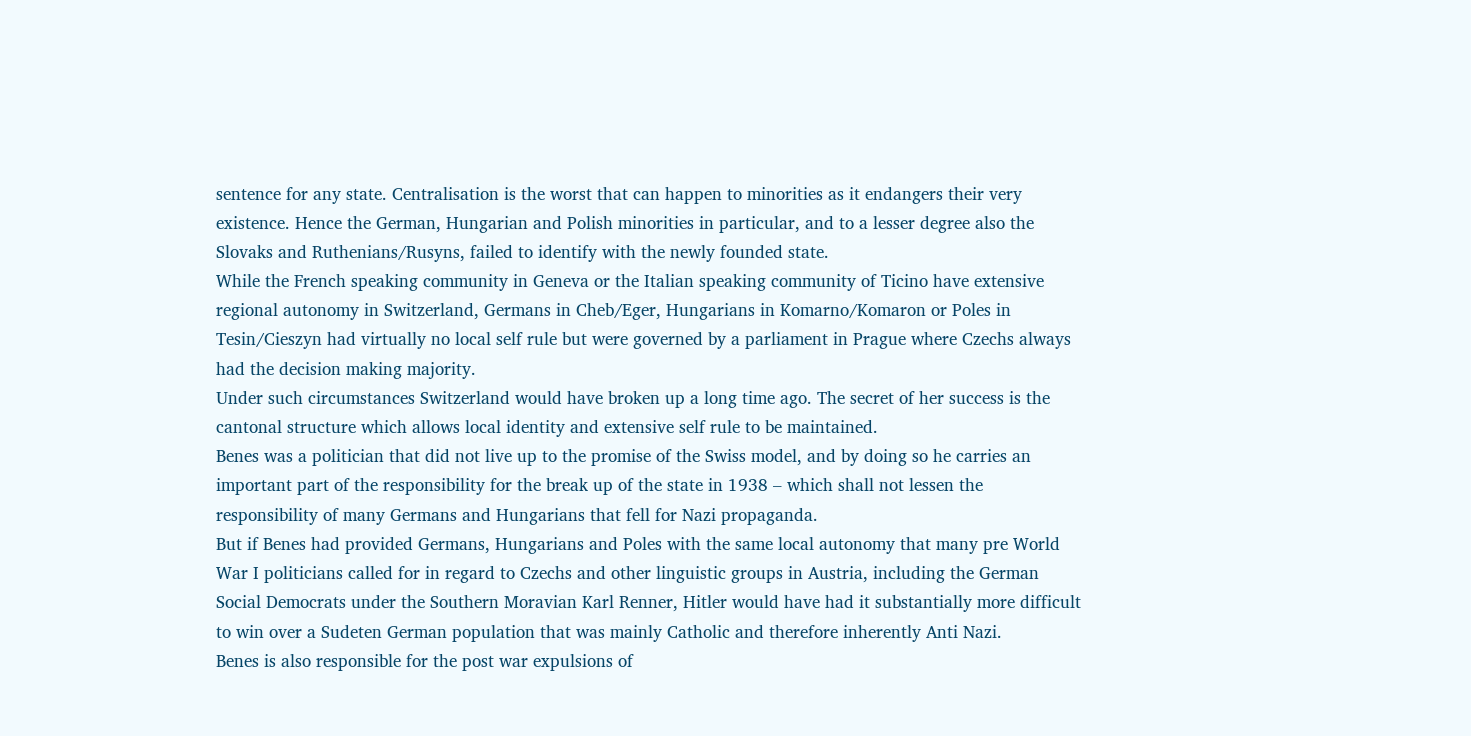sentence for any state. Centralisation is the worst that can happen to minorities as it endangers their very existence. Hence the German, Hungarian and Polish minorities in particular, and to a lesser degree also the Slovaks and Ruthenians/Rusyns, failed to identify with the newly founded state.
While the French speaking community in Geneva or the Italian speaking community of Ticino have extensive regional autonomy in Switzerland, Germans in Cheb/Eger, Hungarians in Komarno/Komaron or Poles in Tesin/Cieszyn had virtually no local self rule but were governed by a parliament in Prague where Czechs always had the decision making majority.
Under such circumstances Switzerland would have broken up a long time ago. The secret of her success is the cantonal structure which allows local identity and extensive self rule to be maintained.
Benes was a politician that did not live up to the promise of the Swiss model, and by doing so he carries an important part of the responsibility for the break up of the state in 1938 – which shall not lessen the responsibility of many Germans and Hungarians that fell for Nazi propaganda.
But if Benes had provided Germans, Hungarians and Poles with the same local autonomy that many pre World War I politicians called for in regard to Czechs and other linguistic groups in Austria, including the German Social Democrats under the Southern Moravian Karl Renner, Hitler would have had it substantially more difficult to win over a Sudeten German population that was mainly Catholic and therefore inherently Anti Nazi.
Benes is also responsible for the post war expulsions of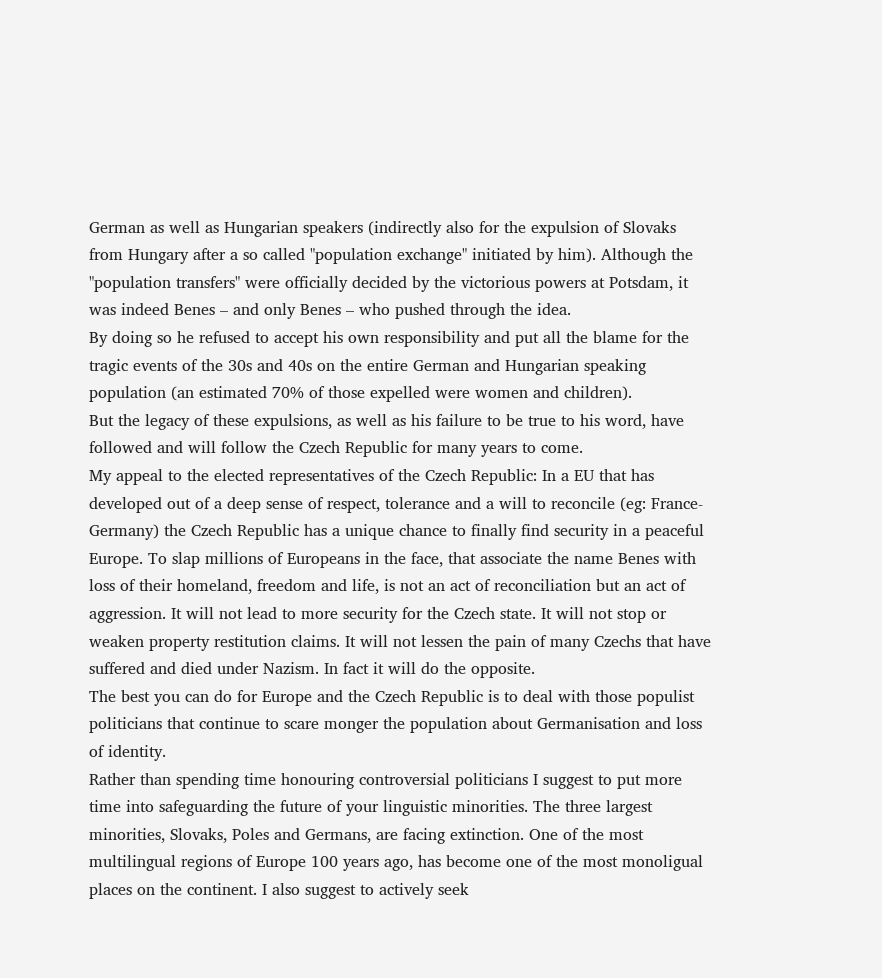German as well as Hungarian speakers (indirectly also for the expulsion of Slovaks from Hungary after a so called "population exchange" initiated by him). Although the "population transfers" were officially decided by the victorious powers at Potsdam, it was indeed Benes – and only Benes – who pushed through the idea.
By doing so he refused to accept his own responsibility and put all the blame for the tragic events of the 30s and 40s on the entire German and Hungarian speaking population (an estimated 70% of those expelled were women and children).
But the legacy of these expulsions, as well as his failure to be true to his word, have followed and will follow the Czech Republic for many years to come.
My appeal to the elected representatives of the Czech Republic: In a EU that has developed out of a deep sense of respect, tolerance and a will to reconcile (eg: France-Germany) the Czech Republic has a unique chance to finally find security in a peaceful Europe. To slap millions of Europeans in the face, that associate the name Benes with loss of their homeland, freedom and life, is not an act of reconciliation but an act of aggression. It will not lead to more security for the Czech state. It will not stop or weaken property restitution claims. It will not lessen the pain of many Czechs that have suffered and died under Nazism. In fact it will do the opposite.
The best you can do for Europe and the Czech Republic is to deal with those populist politicians that continue to scare monger the population about Germanisation and loss of identity.
Rather than spending time honouring controversial politicians I suggest to put more time into safeguarding the future of your linguistic minorities. The three largest minorities, Slovaks, Poles and Germans, are facing extinction. One of the most multilingual regions of Europe 100 years ago, has become one of the most monoligual places on the continent. I also suggest to actively seek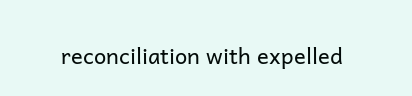reconciliation with expelled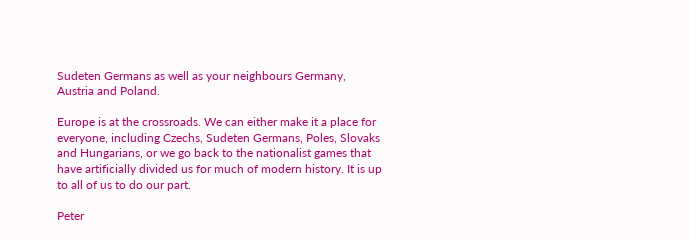Sudeten Germans as well as your neighbours Germany, Austria and Poland.

Europe is at the crossroads. We can either make it a place for everyone, including Czechs, Sudeten Germans, Poles, Slovaks and Hungarians, or we go back to the nationalist games that have artificially divided us for much of modern history. It is up to all of us to do our part.

Peter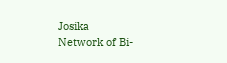Josika
Network of Bi-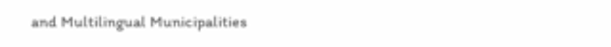and Multilingual Municipalities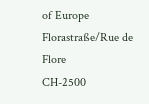of Europe
Florastraße/Rue de Flore
CH-2500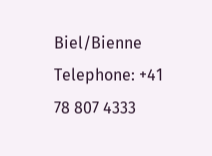Biel/Bienne
Telephone: +41 78 807 4333